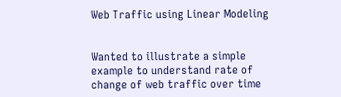Web Traffic using Linear Modeling


Wanted to illustrate a simple example to understand rate of change of web traffic over time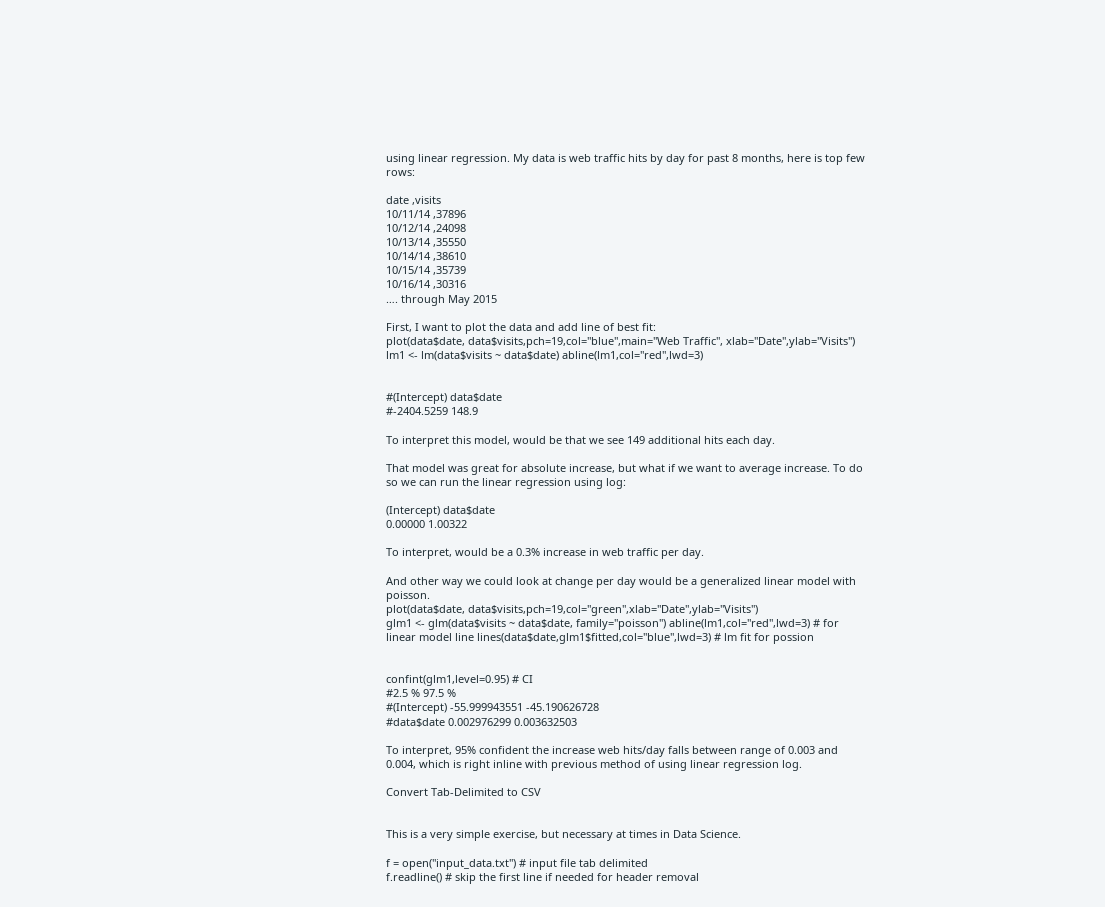using linear regression. My data is web traffic hits by day for past 8 months, here is top few rows:

date ,visits
10/11/14 ,37896
10/12/14 ,24098
10/13/14 ,35550
10/14/14 ,38610
10/15/14 ,35739
10/16/14 ,30316
…. through May 2015

First, I want to plot the data and add line of best fit:
plot(data$date, data$visits,pch=19,col="blue",main="Web Traffic", xlab="Date",ylab="Visits")
lm1 <- lm(data$visits ~ data$date) abline(lm1,col="red",lwd=3)


#(Intercept) data$date
#-2404.5259 148.9

To interpret this model, would be that we see 149 additional hits each day.

That model was great for absolute increase, but what if we want to average increase. To do so we can run the linear regression using log:

(Intercept) data$date
0.00000 1.00322

To interpret, would be a 0.3% increase in web traffic per day.

And other way we could look at change per day would be a generalized linear model with poisson.
plot(data$date, data$visits,pch=19,col="green",xlab="Date",ylab="Visits")
glm1 <- glm(data$visits ~ data$date, family="poisson") abline(lm1,col="red",lwd=3) # for linear model line lines(data$date,glm1$fitted,col="blue",lwd=3) # lm fit for possion


confint(glm1,level=0.95) # CI
#2.5 % 97.5 %
#(Intercept) -55.999943551 -45.190626728
#data$date 0.002976299 0.003632503

To interpret, 95% confident the increase web hits/day falls between range of 0.003 and 0.004, which is right inline with previous method of using linear regression log.

Convert Tab-Delimited to CSV


This is a very simple exercise, but necessary at times in Data Science.

f = open("input_data.txt") # input file tab delimited
f.readline() # skip the first line if needed for header removal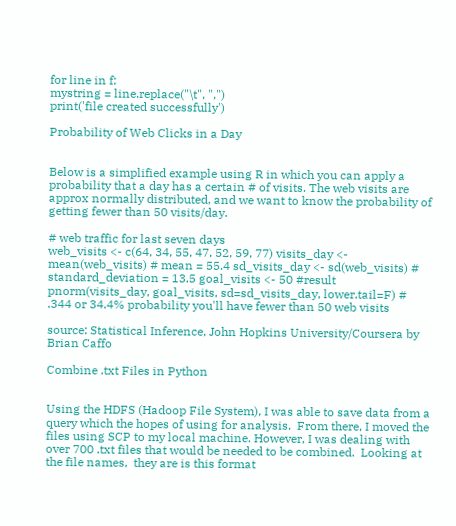for line in f:
mystring = line.replace("\t", ",")
print('file created successfully')

Probability of Web Clicks in a Day


Below is a simplified example using R in which you can apply a probability that a day has a certain # of visits. The web visits are approx normally distributed, and we want to know the probability of getting fewer than 50 visits/day.

# web traffic for last seven days
web_visits <- c(64, 34, 55, 47, 52, 59, 77) visits_day <- mean(web_visits) # mean = 55.4 sd_visits_day <- sd(web_visits) # standard_deviation = 13.5 goal_visits <- 50 #result pnorm(visits_day, goal_visits, sd=sd_visits_day, lower.tail=F) # .344 or 34.4% probability you'll have fewer than 50 web visits

source: Statistical Inference, John Hopkins University/Coursera by Brian Caffo

Combine .txt Files in Python


Using the HDFS (Hadoop File System), I was able to save data from a query which the hopes of using for analysis.  From there, I moved the files using SCP to my local machine. However, I was dealing with over 700 .txt files that would be needed to be combined.  Looking at the file names,  they are is this format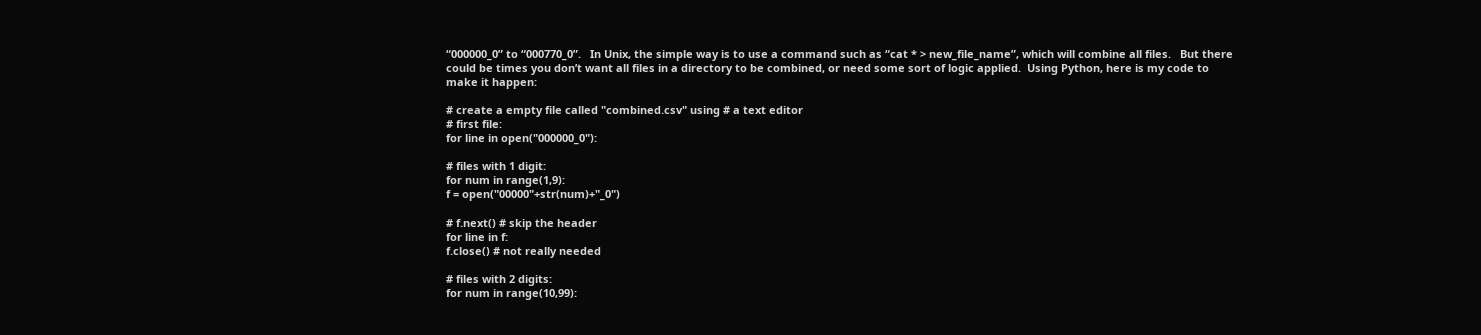“000000_0” to “000770_0”.   In Unix, the simple way is to use a command such as “cat * > new_file_name”, which will combine all files.   But there could be times you don’t want all files in a directory to be combined, or need some sort of logic applied.  Using Python, here is my code to make it happen:

# create a empty file called "combined.csv" using # a text editor
# first file:
for line in open("000000_0"):

# files with 1 digit:
for num in range(1,9):
f = open("00000"+str(num)+"_0")

# f.next() # skip the header
for line in f:
f.close() # not really needed

# files with 2 digits:
for num in range(10,99):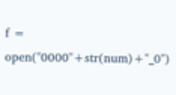f = open("0000"+str(num)+"_0")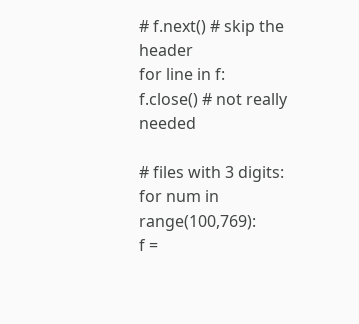# f.next() # skip the header
for line in f:
f.close() # not really needed

# files with 3 digits:
for num in range(100,769):
f =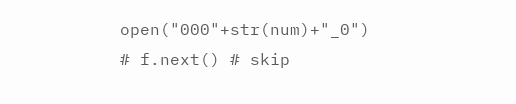open("000"+str(num)+"_0")
# f.next() # skip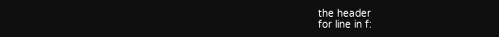the header
for line in f: